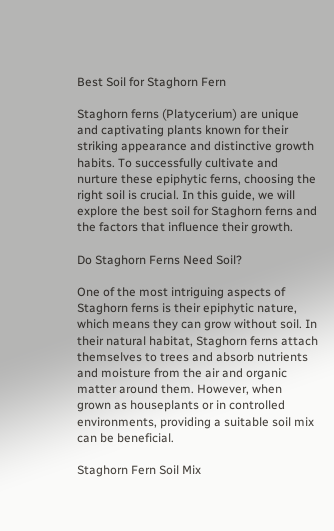Best Soil for Staghorn Fern

Staghorn ferns (Platycerium) are unique and captivating plants known for their striking appearance and distinctive growth habits. To successfully cultivate and nurture these epiphytic ferns, choosing the right soil is crucial. In this guide, we will explore the best soil for Staghorn ferns and the factors that influence their growth.

Do Staghorn Ferns Need Soil?

One of the most intriguing aspects of Staghorn ferns is their epiphytic nature, which means they can grow without soil. In their natural habitat, Staghorn ferns attach themselves to trees and absorb nutrients and moisture from the air and organic matter around them. However, when grown as houseplants or in controlled environments, providing a suitable soil mix can be beneficial.

Staghorn Fern Soil Mix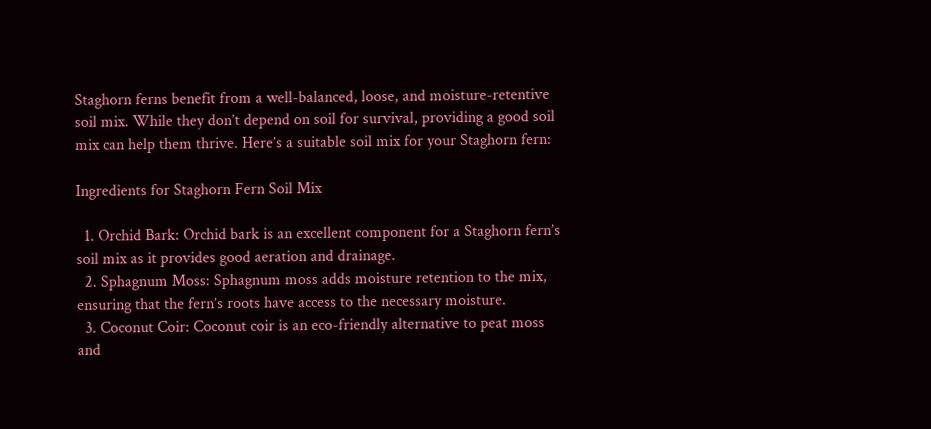Staghorn ferns benefit from a well-balanced, loose, and moisture-retentive soil mix. While they don’t depend on soil for survival, providing a good soil mix can help them thrive. Here’s a suitable soil mix for your Staghorn fern:

Ingredients for Staghorn Fern Soil Mix

  1. Orchid Bark: Orchid bark is an excellent component for a Staghorn fern’s soil mix as it provides good aeration and drainage.
  2. Sphagnum Moss: Sphagnum moss adds moisture retention to the mix, ensuring that the fern’s roots have access to the necessary moisture.
  3. Coconut Coir: Coconut coir is an eco-friendly alternative to peat moss and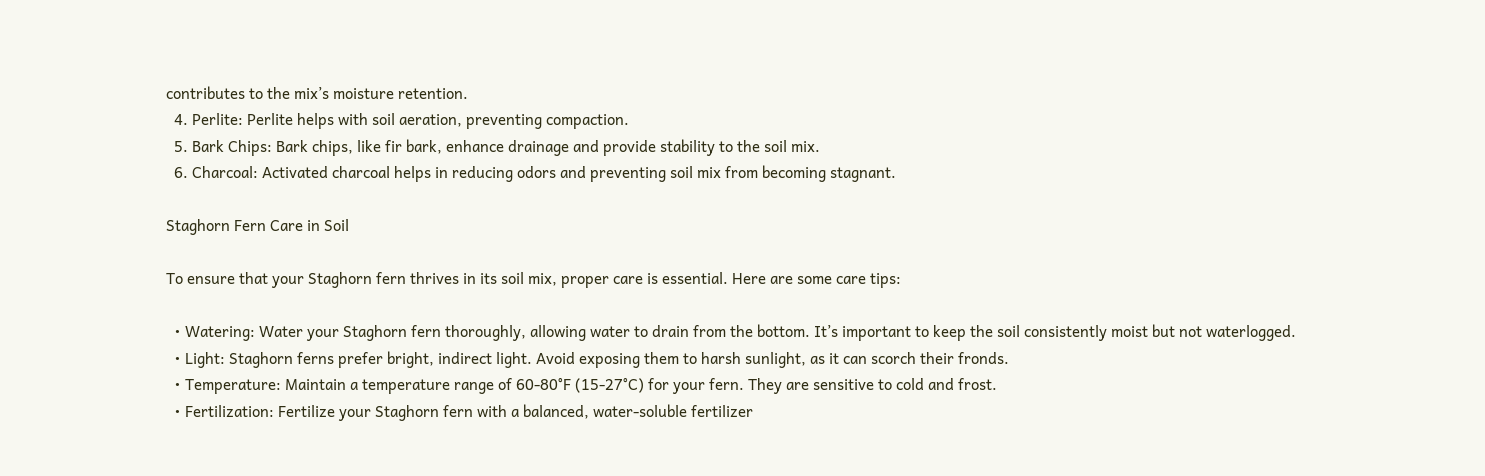contributes to the mix’s moisture retention.
  4. Perlite: Perlite helps with soil aeration, preventing compaction.
  5. Bark Chips: Bark chips, like fir bark, enhance drainage and provide stability to the soil mix.
  6. Charcoal: Activated charcoal helps in reducing odors and preventing soil mix from becoming stagnant.

Staghorn Fern Care in Soil

To ensure that your Staghorn fern thrives in its soil mix, proper care is essential. Here are some care tips:

  • Watering: Water your Staghorn fern thoroughly, allowing water to drain from the bottom. It’s important to keep the soil consistently moist but not waterlogged.
  • Light: Staghorn ferns prefer bright, indirect light. Avoid exposing them to harsh sunlight, as it can scorch their fronds.
  • Temperature: Maintain a temperature range of 60-80°F (15-27°C) for your fern. They are sensitive to cold and frost.
  • Fertilization: Fertilize your Staghorn fern with a balanced, water-soluble fertilizer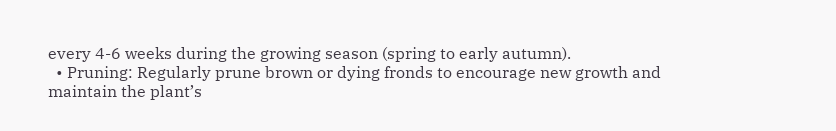every 4-6 weeks during the growing season (spring to early autumn).
  • Pruning: Regularly prune brown or dying fronds to encourage new growth and maintain the plant’s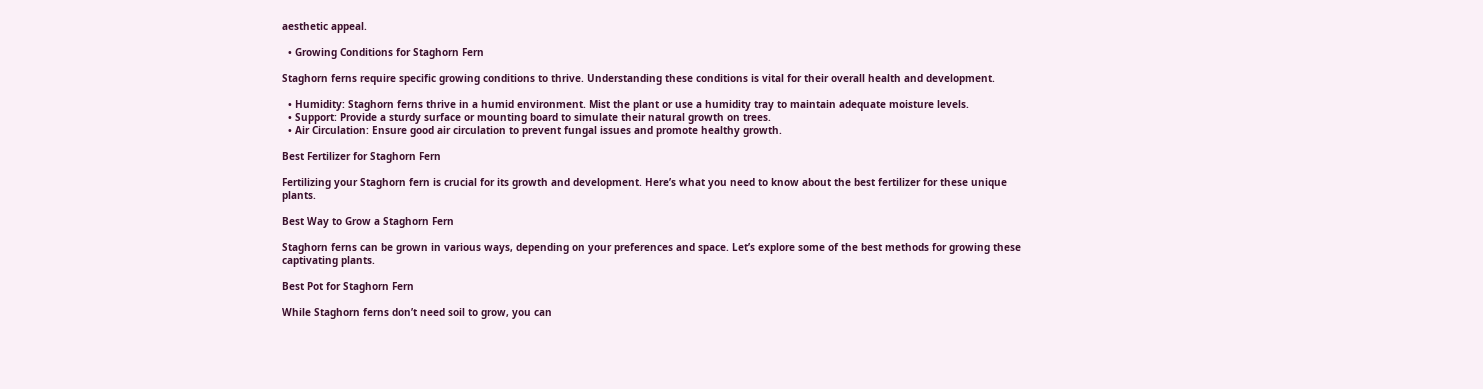aesthetic appeal.

  • Growing Conditions for Staghorn Fern

Staghorn ferns require specific growing conditions to thrive. Understanding these conditions is vital for their overall health and development.

  • Humidity: Staghorn ferns thrive in a humid environment. Mist the plant or use a humidity tray to maintain adequate moisture levels.
  • Support: Provide a sturdy surface or mounting board to simulate their natural growth on trees.
  • Air Circulation: Ensure good air circulation to prevent fungal issues and promote healthy growth.

Best Fertilizer for Staghorn Fern

Fertilizing your Staghorn fern is crucial for its growth and development. Here’s what you need to know about the best fertilizer for these unique plants.

Best Way to Grow a Staghorn Fern

Staghorn ferns can be grown in various ways, depending on your preferences and space. Let’s explore some of the best methods for growing these captivating plants.

Best Pot for Staghorn Fern

While Staghorn ferns don’t need soil to grow, you can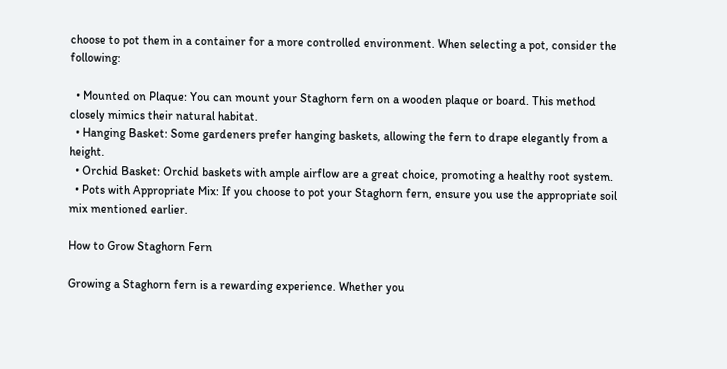choose to pot them in a container for a more controlled environment. When selecting a pot, consider the following:

  • Mounted on Plaque: You can mount your Staghorn fern on a wooden plaque or board. This method closely mimics their natural habitat.
  • Hanging Basket: Some gardeners prefer hanging baskets, allowing the fern to drape elegantly from a height.
  • Orchid Basket: Orchid baskets with ample airflow are a great choice, promoting a healthy root system.
  • Pots with Appropriate Mix: If you choose to pot your Staghorn fern, ensure you use the appropriate soil mix mentioned earlier.

How to Grow Staghorn Fern

Growing a Staghorn fern is a rewarding experience. Whether you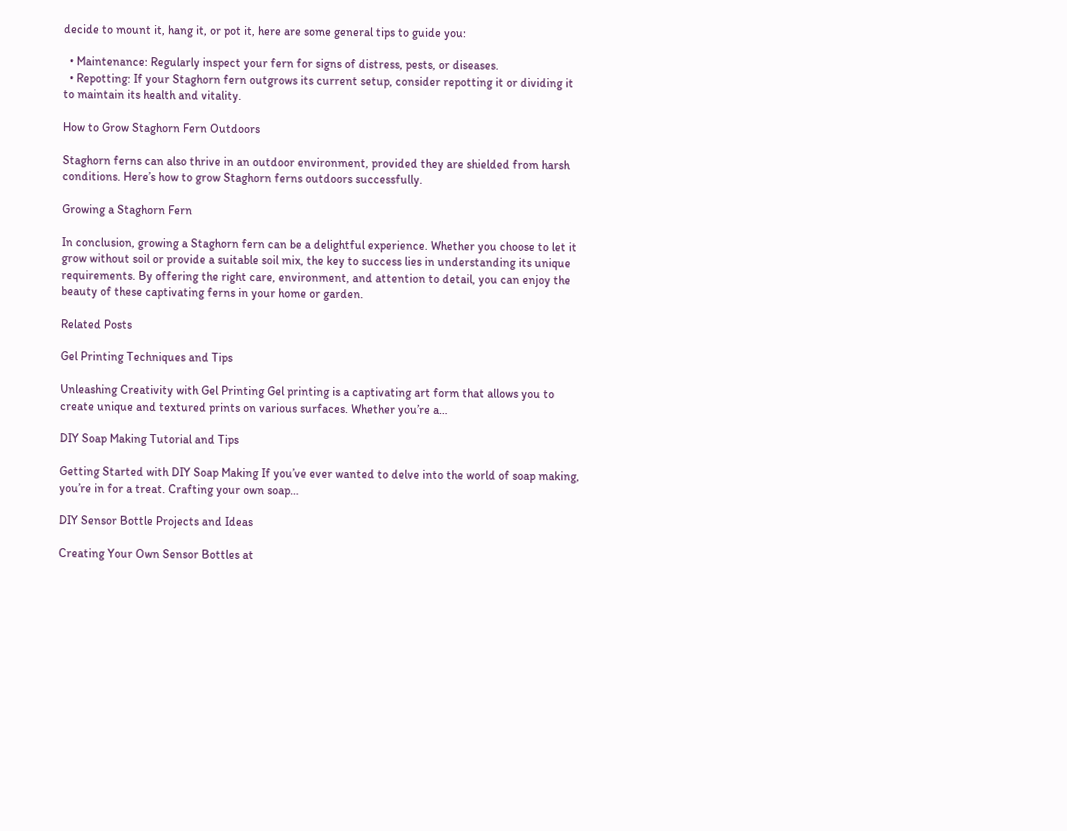decide to mount it, hang it, or pot it, here are some general tips to guide you:

  • Maintenance: Regularly inspect your fern for signs of distress, pests, or diseases.
  • Repotting: If your Staghorn fern outgrows its current setup, consider repotting it or dividing it to maintain its health and vitality.

How to Grow Staghorn Fern Outdoors

Staghorn ferns can also thrive in an outdoor environment, provided they are shielded from harsh conditions. Here’s how to grow Staghorn ferns outdoors successfully.

Growing a Staghorn Fern

In conclusion, growing a Staghorn fern can be a delightful experience. Whether you choose to let it grow without soil or provide a suitable soil mix, the key to success lies in understanding its unique requirements. By offering the right care, environment, and attention to detail, you can enjoy the beauty of these captivating ferns in your home or garden.

Related Posts

Gel Printing Techniques and Tips

Unleashing Creativity with Gel Printing Gel printing is a captivating art form that allows you to create unique and textured prints on various surfaces. Whether you’re a…

DIY Soap Making Tutorial and Tips

Getting Started with DIY Soap Making If you’ve ever wanted to delve into the world of soap making, you’re in for a treat. Crafting your own soap…

DIY Sensor Bottle Projects and Ideas

Creating Your Own Sensor Bottles at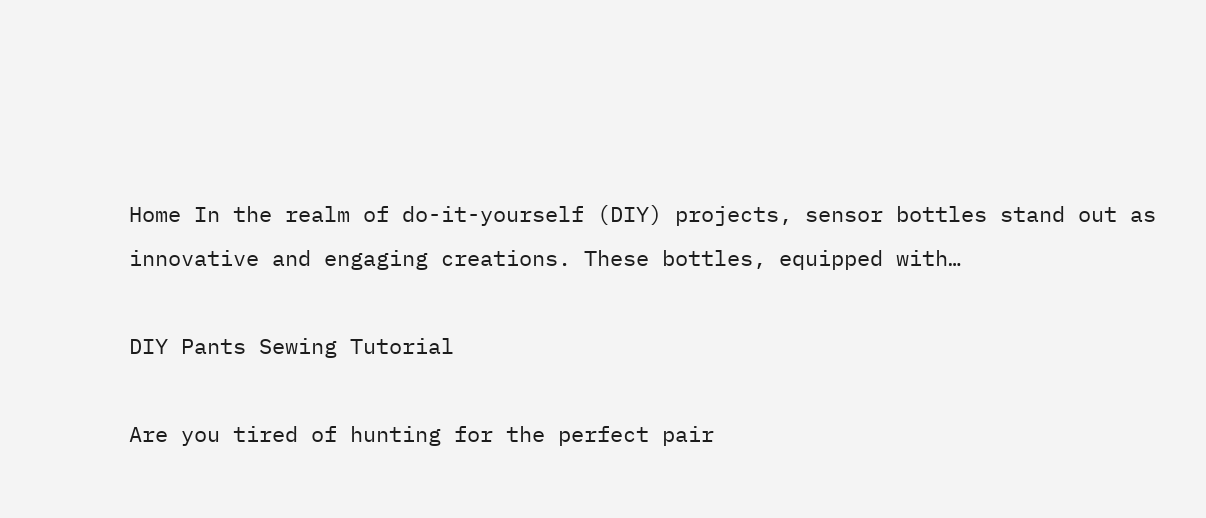Home In the realm of do-it-yourself (DIY) projects, sensor bottles stand out as innovative and engaging creations. These bottles, equipped with…

DIY Pants Sewing Tutorial

Are you tired of hunting for the perfect pair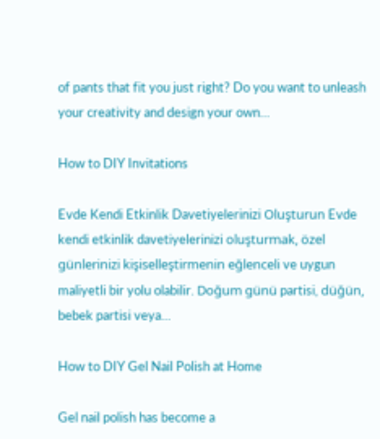of pants that fit you just right? Do you want to unleash your creativity and design your own…

How to DIY Invitations

Evde Kendi Etkinlik Davetiyelerinizi Oluşturun Evde kendi etkinlik davetiyelerinizi oluşturmak, özel günlerinizi kişiselleştirmenin eğlenceli ve uygun maliyetli bir yolu olabilir. Doğum günü partisi, düğün, bebek partisi veya…

How to DIY Gel Nail Polish at Home

Gel nail polish has become a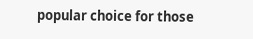popular choice for those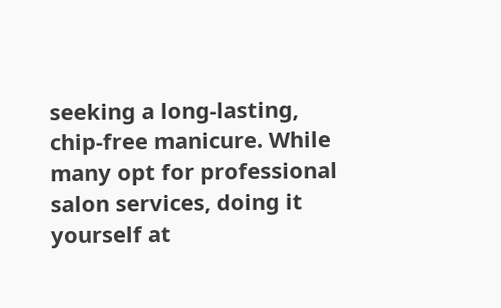seeking a long-lasting, chip-free manicure. While many opt for professional salon services, doing it yourself at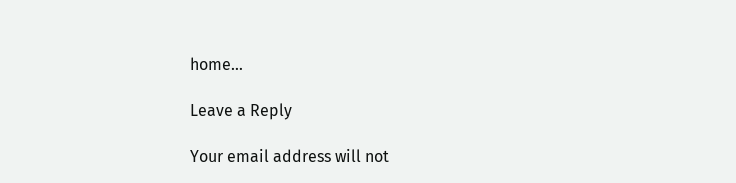home…

Leave a Reply

Your email address will not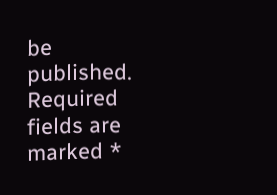be published. Required fields are marked *